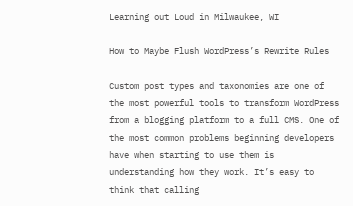Learning out Loud in Milwaukee, WI

How to Maybe Flush WordPress’s Rewrite Rules

Custom post types and taxonomies are one of the most powerful tools to transform WordPress from a blogging platform to a full CMS. One of the most common problems beginning developers have when starting to use them is understanding how they work. It’s easy to think that calling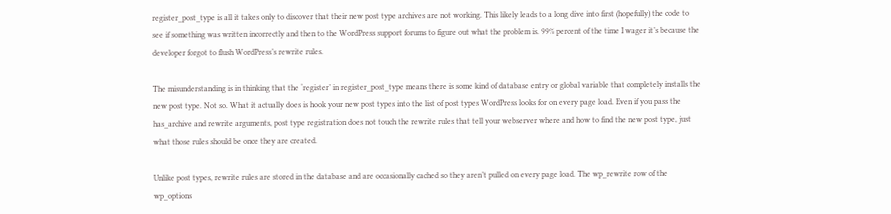register_post_type is all it takes only to discover that their new post type archives are not working. This likely leads to a long dive into first (hopefully) the code to see if something was written incorrectly and then to the WordPress support forums to figure out what the problem is. 99% percent of the time I wager it’s because the developer forgot to flush WordPress’s rewrite rules.

The misunderstanding is in thinking that the ‘register’ in register_post_type means there is some kind of database entry or global variable that completely installs the new post type. Not so. What it actually does is hook your new post types into the list of post types WordPress looks for on every page load. Even if you pass the has_archive and rewrite arguments, post type registration does not touch the rewrite rules that tell your webserver where and how to find the new post type, just what those rules should be once they are created.

Unlike post types, rewrite rules are stored in the database and are occasionally cached so they aren’t pulled on every page load. The wp_rewrite row of the wp_options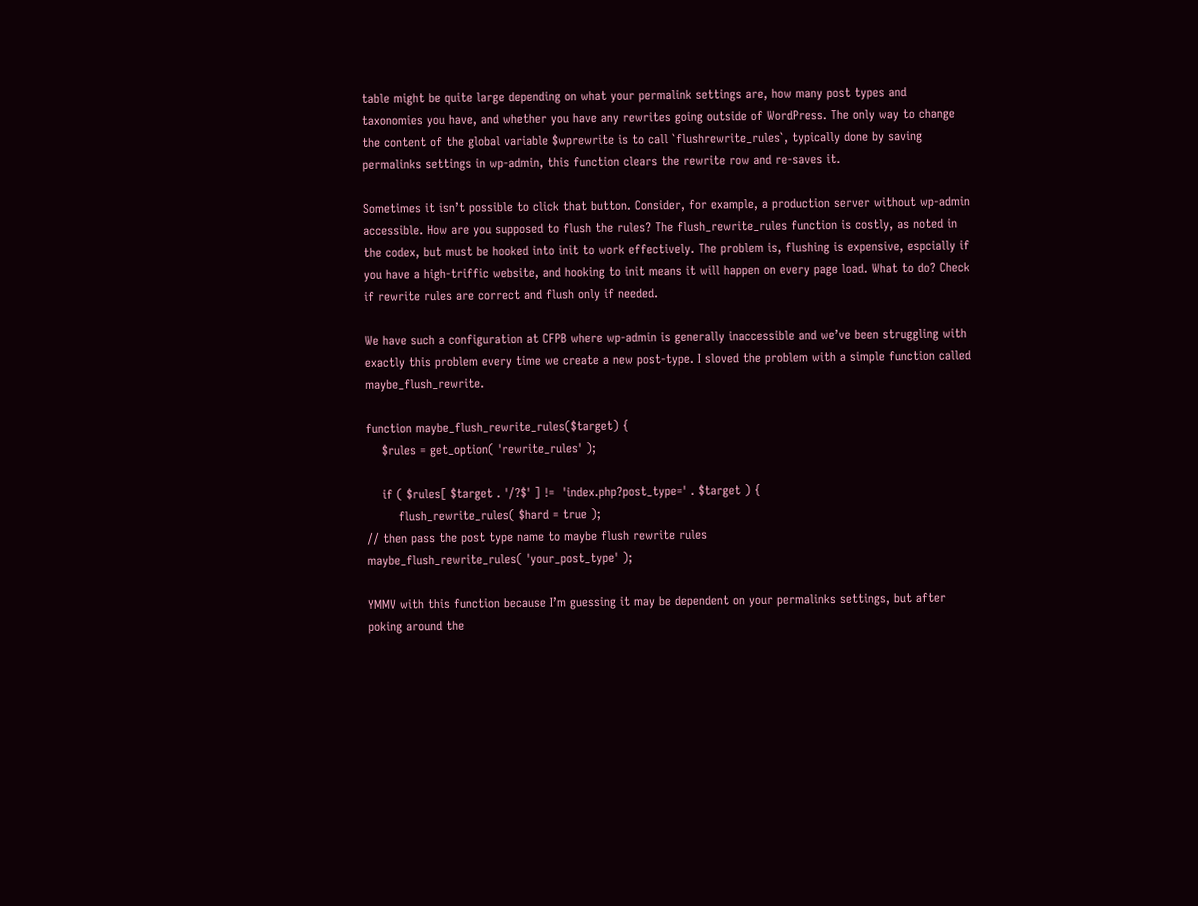table might be quite large depending on what your permalink settings are, how many post types and taxonomies you have, and whether you have any rewrites going outside of WordPress. The only way to change the content of the global variable $wprewrite is to call `flushrewrite_rules`, typically done by saving permalinks settings in wp-admin, this function clears the rewrite row and re-saves it.

Sometimes it isn’t possible to click that button. Consider, for example, a production server without wp-admin accessible. How are you supposed to flush the rules? The flush_rewrite_rules function is costly, as noted in the codex, but must be hooked into init to work effectively. The problem is, flushing is expensive, espcially if you have a high-triffic website, and hooking to init means it will happen on every page load. What to do? Check if rewrite rules are correct and flush only if needed.

We have such a configuration at CFPB where wp-admin is generally inaccessible and we’ve been struggling with exactly this problem every time we create a new post-type. I sloved the problem with a simple function called maybe_flush_rewrite.

function maybe_flush_rewrite_rules($target) {
    $rules = get_option( 'rewrite_rules' );

    if ( $rules[ $target . '/?$' ] !=  'index.php?post_type=' . $target ) {
        flush_rewrite_rules( $hard = true );
// then pass the post type name to maybe flush rewrite rules
maybe_flush_rewrite_rules( 'your_post_type' );

YMMV with this function because I’m guessing it may be dependent on your permalinks settings, but after poking around the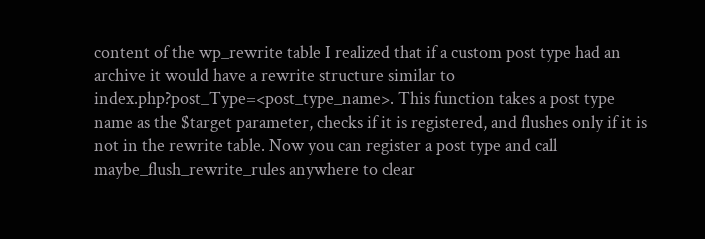content of the wp_rewrite table I realized that if a custom post type had an archive it would have a rewrite structure similar to index.php?post_Type=<post_type_name>. This function takes a post type name as the $target parameter, checks if it is registered, and flushes only if it is not in the rewrite table. Now you can register a post type and call maybe_flush_rewrite_rules anywhere to clear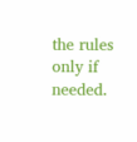the rules only if needed.